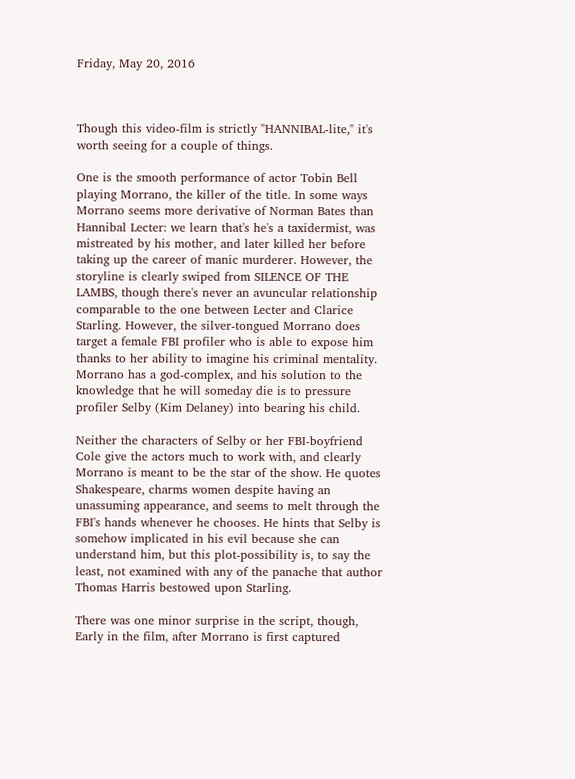Friday, May 20, 2016



Though this video-film is strictly "HANNIBAL-lite," it's worth seeing for a couple of things.

One is the smooth performance of actor Tobin Bell playing Morrano, the killer of the title. In some ways Morrano seems more derivative of Norman Bates than Hannibal Lecter: we learn that's he's a taxidermist, was mistreated by his mother, and later killed her before taking up the career of manic murderer. However, the storyline is clearly swiped from SILENCE OF THE LAMBS, though there's never an avuncular relationship comparable to the one between Lecter and Clarice Starling. However, the silver-tongued Morrano does target a female FBI profiler who is able to expose him thanks to her ability to imagine his criminal mentality. Morrano has a god-complex, and his solution to the knowledge that he will someday die is to pressure profiler Selby (Kim Delaney) into bearing his child.

Neither the characters of Selby or her FBI-boyfriend Cole give the actors much to work with, and clearly Morrano is meant to be the star of the show. He quotes Shakespeare, charms women despite having an unassuming appearance, and seems to melt through the FBI's hands whenever he chooses. He hints that Selby is somehow implicated in his evil because she can understand him, but this plot-possibility is, to say the least, not examined with any of the panache that author Thomas Harris bestowed upon Starling.

There was one minor surprise in the script, though, Early in the film, after Morrano is first captured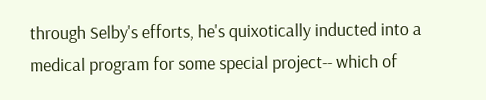through Selby's efforts, he's quixotically inducted into a medical program for some special project-- which of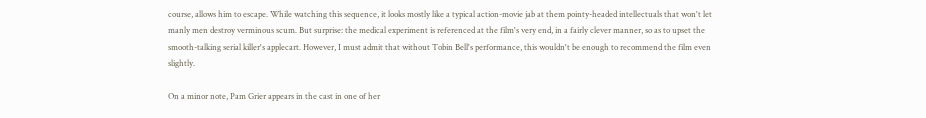course, allows him to escape. While watching this sequence, it looks mostly like a typical action-movie jab at them pointy-headed intellectuals that won't let manly men destroy verminous scum. But surprise: the medical experiment is referenced at the film's very end, in a fairly clever manner, so as to upset the smooth-talking serial killer's applecart. However, I must admit that without Tobin Bell's performance, this wouldn't be enough to recommend the film even slightly.

On a minor note, Pam Grier appears in the cast in one of her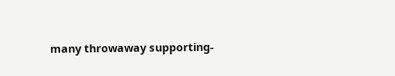many throwaway supporting-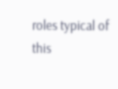roles typical of this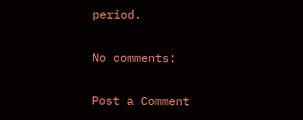period.

No comments:

Post a Comment